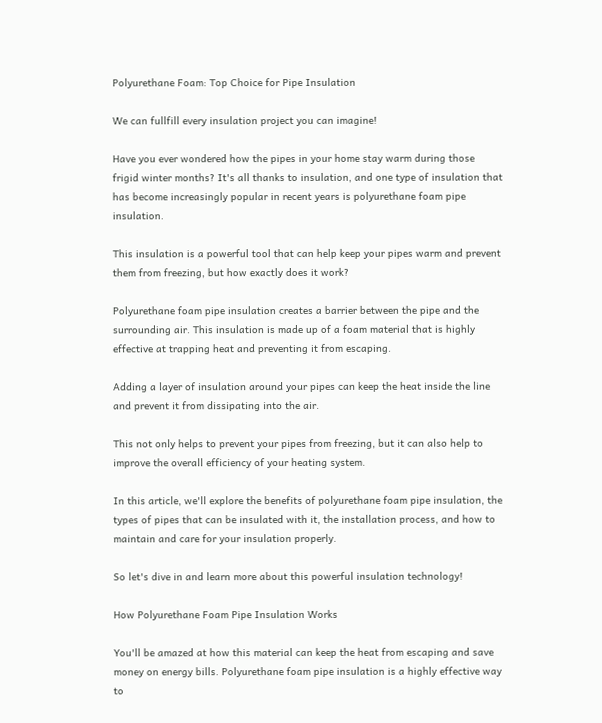Polyurethane Foam: Top Choice for Pipe Insulation

We can fullfill every insulation project you can imagine!

Have you ever wondered how the pipes in your home stay warm during those frigid winter months? It's all thanks to insulation, and one type of insulation that has become increasingly popular in recent years is polyurethane foam pipe insulation.

This insulation is a powerful tool that can help keep your pipes warm and prevent them from freezing, but how exactly does it work?

Polyurethane foam pipe insulation creates a barrier between the pipe and the surrounding air. This insulation is made up of a foam material that is highly effective at trapping heat and preventing it from escaping.

Adding a layer of insulation around your pipes can keep the heat inside the line and prevent it from dissipating into the air.

This not only helps to prevent your pipes from freezing, but it can also help to improve the overall efficiency of your heating system.

In this article, we'll explore the benefits of polyurethane foam pipe insulation, the types of pipes that can be insulated with it, the installation process, and how to maintain and care for your insulation properly.

So let's dive in and learn more about this powerful insulation technology!

How Polyurethane Foam Pipe Insulation Works

You'll be amazed at how this material can keep the heat from escaping and save money on energy bills. Polyurethane foam pipe insulation is a highly effective way to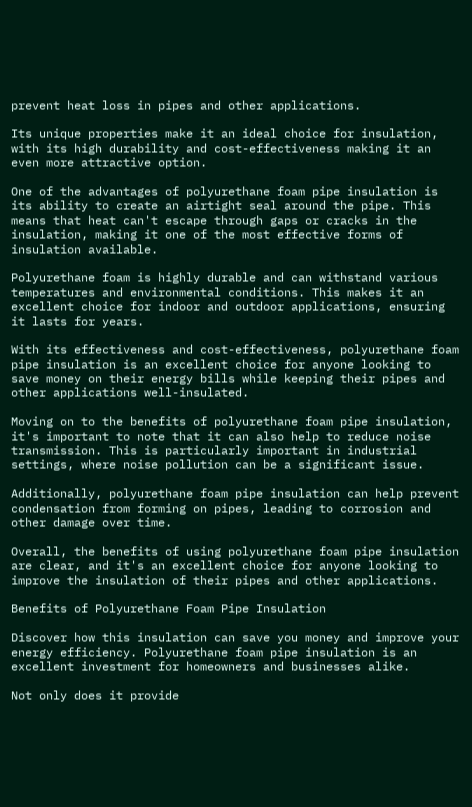prevent heat loss in pipes and other applications.

Its unique properties make it an ideal choice for insulation, with its high durability and cost-effectiveness making it an even more attractive option.

One of the advantages of polyurethane foam pipe insulation is its ability to create an airtight seal around the pipe. This means that heat can't escape through gaps or cracks in the insulation, making it one of the most effective forms of insulation available.

Polyurethane foam is highly durable and can withstand various temperatures and environmental conditions. This makes it an excellent choice for indoor and outdoor applications, ensuring it lasts for years.

With its effectiveness and cost-effectiveness, polyurethane foam pipe insulation is an excellent choice for anyone looking to save money on their energy bills while keeping their pipes and other applications well-insulated.

Moving on to the benefits of polyurethane foam pipe insulation, it's important to note that it can also help to reduce noise transmission. This is particularly important in industrial settings, where noise pollution can be a significant issue.

Additionally, polyurethane foam pipe insulation can help prevent condensation from forming on pipes, leading to corrosion and other damage over time.

Overall, the benefits of using polyurethane foam pipe insulation are clear, and it's an excellent choice for anyone looking to improve the insulation of their pipes and other applications.

Benefits of Polyurethane Foam Pipe Insulation

Discover how this insulation can save you money and improve your energy efficiency. Polyurethane foam pipe insulation is an excellent investment for homeowners and businesses alike.

Not only does it provide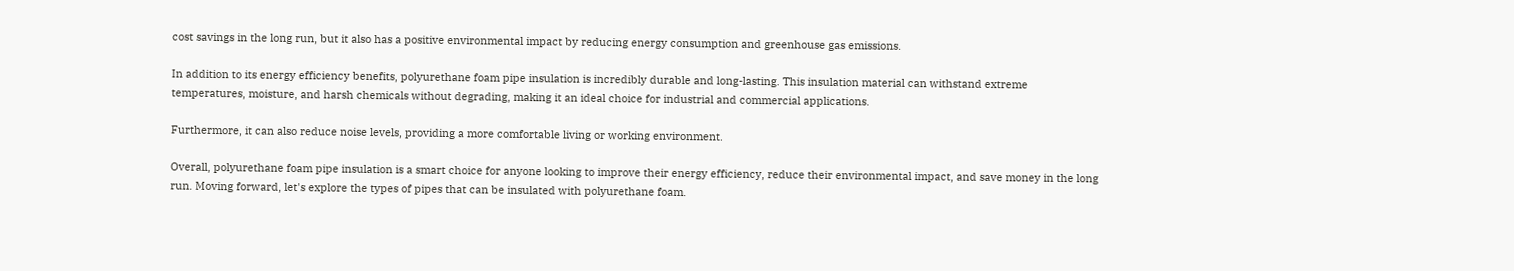cost savings in the long run, but it also has a positive environmental impact by reducing energy consumption and greenhouse gas emissions.

In addition to its energy efficiency benefits, polyurethane foam pipe insulation is incredibly durable and long-lasting. This insulation material can withstand extreme temperatures, moisture, and harsh chemicals without degrading, making it an ideal choice for industrial and commercial applications.

Furthermore, it can also reduce noise levels, providing a more comfortable living or working environment.

Overall, polyurethane foam pipe insulation is a smart choice for anyone looking to improve their energy efficiency, reduce their environmental impact, and save money in the long run. Moving forward, let's explore the types of pipes that can be insulated with polyurethane foam.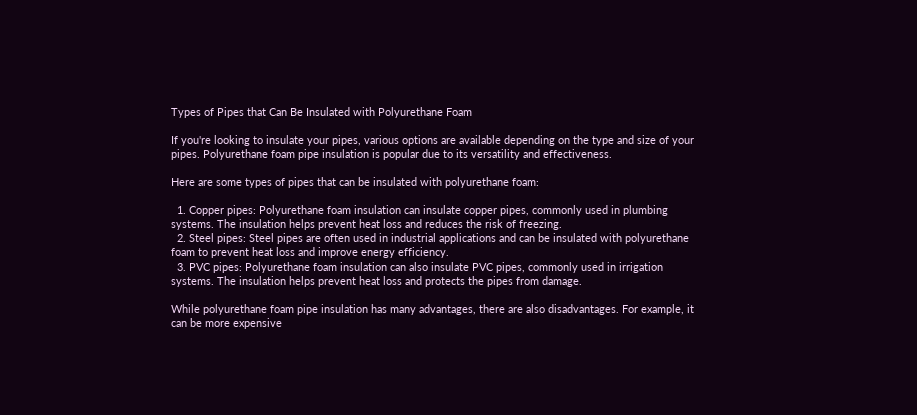Types of Pipes that Can Be Insulated with Polyurethane Foam

If you're looking to insulate your pipes, various options are available depending on the type and size of your pipes. Polyurethane foam pipe insulation is popular due to its versatility and effectiveness.

Here are some types of pipes that can be insulated with polyurethane foam:

  1. Copper pipes: Polyurethane foam insulation can insulate copper pipes, commonly used in plumbing systems. The insulation helps prevent heat loss and reduces the risk of freezing.
  2. Steel pipes: Steel pipes are often used in industrial applications and can be insulated with polyurethane foam to prevent heat loss and improve energy efficiency.
  3. PVC pipes: Polyurethane foam insulation can also insulate PVC pipes, commonly used in irrigation systems. The insulation helps prevent heat loss and protects the pipes from damage.

While polyurethane foam pipe insulation has many advantages, there are also disadvantages. For example, it can be more expensive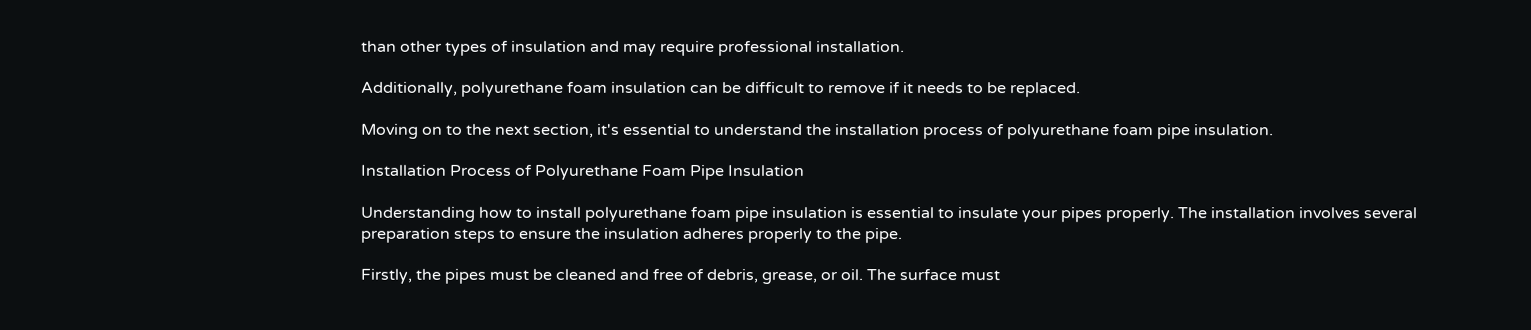than other types of insulation and may require professional installation.

Additionally, polyurethane foam insulation can be difficult to remove if it needs to be replaced.

Moving on to the next section, it's essential to understand the installation process of polyurethane foam pipe insulation.

Installation Process of Polyurethane Foam Pipe Insulation

Understanding how to install polyurethane foam pipe insulation is essential to insulate your pipes properly. The installation involves several preparation steps to ensure the insulation adheres properly to the pipe.

Firstly, the pipes must be cleaned and free of debris, grease, or oil. The surface must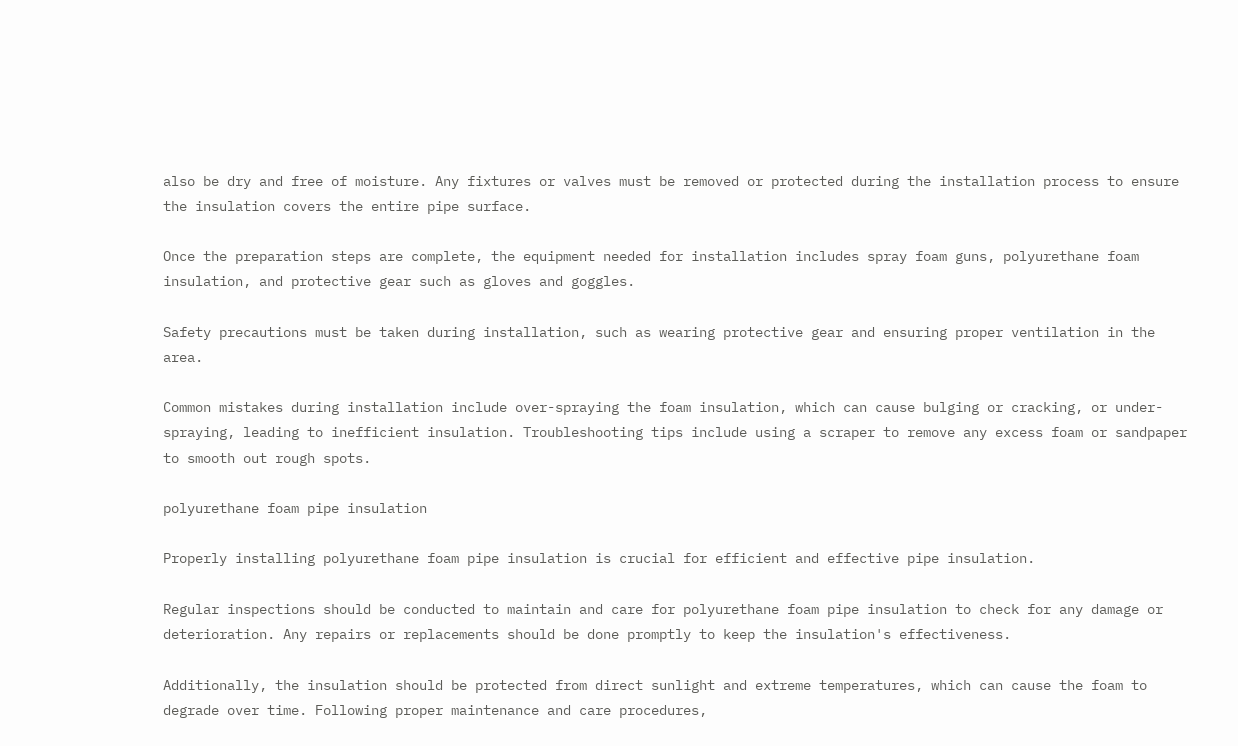also be dry and free of moisture. Any fixtures or valves must be removed or protected during the installation process to ensure the insulation covers the entire pipe surface.

Once the preparation steps are complete, the equipment needed for installation includes spray foam guns, polyurethane foam insulation, and protective gear such as gloves and goggles.

Safety precautions must be taken during installation, such as wearing protective gear and ensuring proper ventilation in the area.

Common mistakes during installation include over-spraying the foam insulation, which can cause bulging or cracking, or under-spraying, leading to inefficient insulation. Troubleshooting tips include using a scraper to remove any excess foam or sandpaper to smooth out rough spots.

polyurethane foam pipe insulation

Properly installing polyurethane foam pipe insulation is crucial for efficient and effective pipe insulation.

Regular inspections should be conducted to maintain and care for polyurethane foam pipe insulation to check for any damage or deterioration. Any repairs or replacements should be done promptly to keep the insulation's effectiveness.

Additionally, the insulation should be protected from direct sunlight and extreme temperatures, which can cause the foam to degrade over time. Following proper maintenance and care procedures,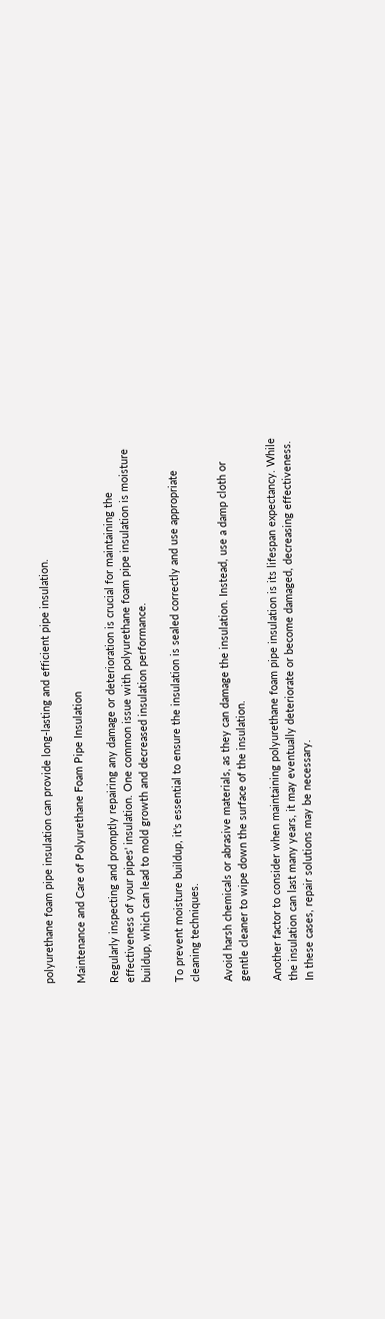polyurethane foam pipe insulation can provide long-lasting and efficient pipe insulation.

Maintenance and Care of Polyurethane Foam Pipe Insulation

Regularly inspecting and promptly repairing any damage or deterioration is crucial for maintaining the effectiveness of your pipes' insulation. One common issue with polyurethane foam pipe insulation is moisture buildup, which can lead to mold growth and decreased insulation performance.

To prevent moisture buildup, it's essential to ensure the insulation is sealed correctly and use appropriate cleaning techniques.

Avoid harsh chemicals or abrasive materials, as they can damage the insulation. Instead, use a damp cloth or gentle cleaner to wipe down the surface of the insulation.

Another factor to consider when maintaining polyurethane foam pipe insulation is its lifespan expectancy. While the insulation can last many years, it may eventually deteriorate or become damaged, decreasing effectiveness. In these cases, repair solutions may be necessary.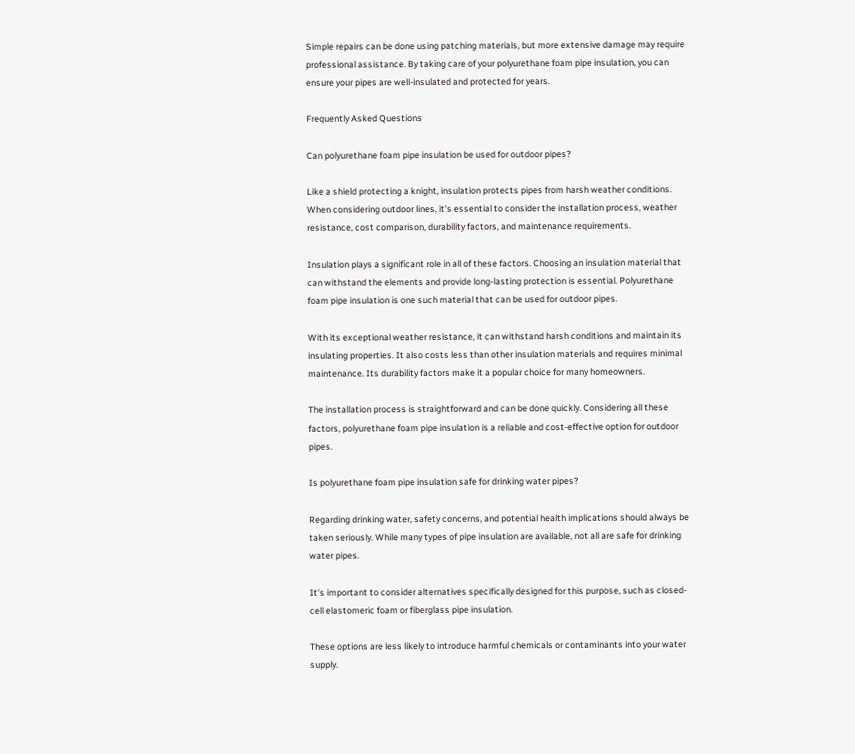Simple repairs can be done using patching materials, but more extensive damage may require professional assistance. By taking care of your polyurethane foam pipe insulation, you can ensure your pipes are well-insulated and protected for years.

Frequently Asked Questions

Can polyurethane foam pipe insulation be used for outdoor pipes?

Like a shield protecting a knight, insulation protects pipes from harsh weather conditions. When considering outdoor lines, it's essential to consider the installation process, weather resistance, cost comparison, durability factors, and maintenance requirements.

Insulation plays a significant role in all of these factors. Choosing an insulation material that can withstand the elements and provide long-lasting protection is essential. Polyurethane foam pipe insulation is one such material that can be used for outdoor pipes.

With its exceptional weather resistance, it can withstand harsh conditions and maintain its insulating properties. It also costs less than other insulation materials and requires minimal maintenance. Its durability factors make it a popular choice for many homeowners.

The installation process is straightforward and can be done quickly. Considering all these factors, polyurethane foam pipe insulation is a reliable and cost-effective option for outdoor pipes.

Is polyurethane foam pipe insulation safe for drinking water pipes?

Regarding drinking water, safety concerns, and potential health implications should always be taken seriously. While many types of pipe insulation are available, not all are safe for drinking water pipes.

It's important to consider alternatives specifically designed for this purpose, such as closed-cell elastomeric foam or fiberglass pipe insulation.

These options are less likely to introduce harmful chemicals or contaminants into your water supply.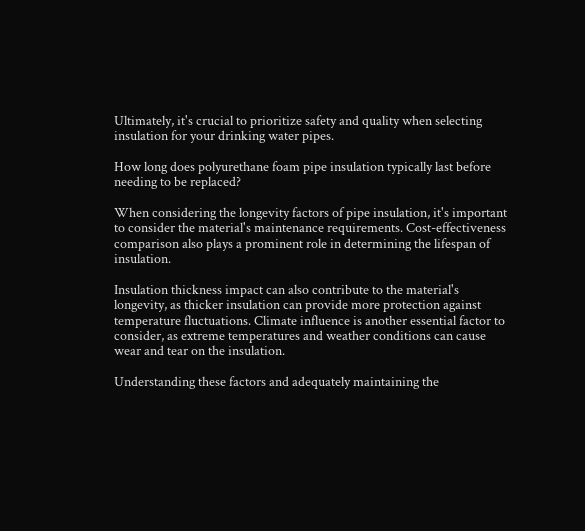Ultimately, it's crucial to prioritize safety and quality when selecting insulation for your drinking water pipes.

How long does polyurethane foam pipe insulation typically last before needing to be replaced?

When considering the longevity factors of pipe insulation, it's important to consider the material's maintenance requirements. Cost-effectiveness comparison also plays a prominent role in determining the lifespan of insulation.

Insulation thickness impact can also contribute to the material's longevity, as thicker insulation can provide more protection against temperature fluctuations. Climate influence is another essential factor to consider, as extreme temperatures and weather conditions can cause wear and tear on the insulation.

Understanding these factors and adequately maintaining the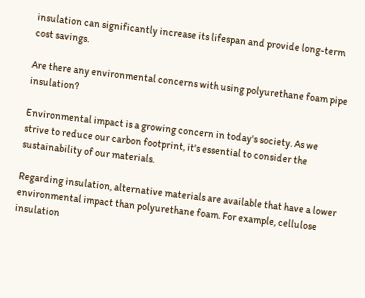insulation can significantly increase its lifespan and provide long-term cost savings.

Are there any environmental concerns with using polyurethane foam pipe insulation?

Environmental impact is a growing concern in today's society. As we strive to reduce our carbon footprint, it's essential to consider the sustainability of our materials.

Regarding insulation, alternative materials are available that have a lower environmental impact than polyurethane foam. For example, cellulose insulation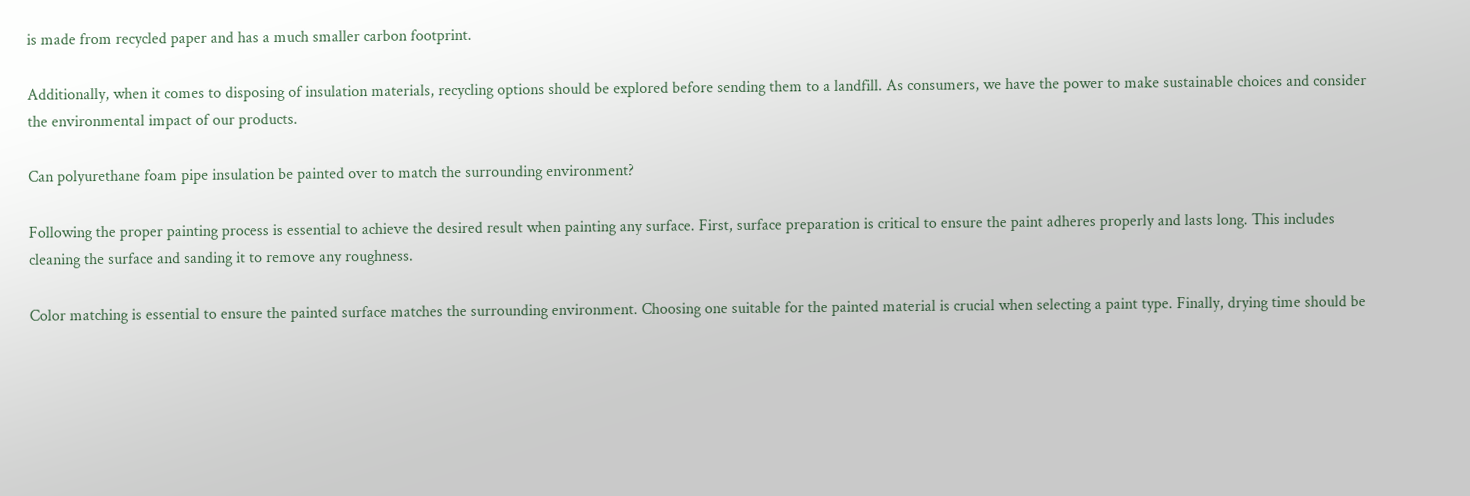is made from recycled paper and has a much smaller carbon footprint.

Additionally, when it comes to disposing of insulation materials, recycling options should be explored before sending them to a landfill. As consumers, we have the power to make sustainable choices and consider the environmental impact of our products.

Can polyurethane foam pipe insulation be painted over to match the surrounding environment?

Following the proper painting process is essential to achieve the desired result when painting any surface. First, surface preparation is critical to ensure the paint adheres properly and lasts long. This includes cleaning the surface and sanding it to remove any roughness.

Color matching is essential to ensure the painted surface matches the surrounding environment. Choosing one suitable for the painted material is crucial when selecting a paint type. Finally, drying time should be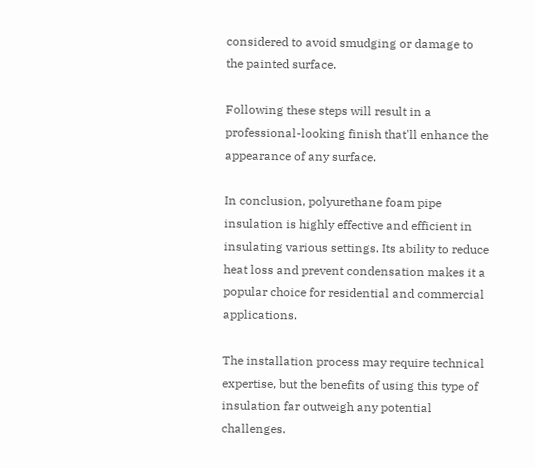considered to avoid smudging or damage to the painted surface.

Following these steps will result in a professional-looking finish that'll enhance the appearance of any surface.

In conclusion, polyurethane foam pipe insulation is highly effective and efficient in insulating various settings. Its ability to reduce heat loss and prevent condensation makes it a popular choice for residential and commercial applications.

The installation process may require technical expertise, but the benefits of using this type of insulation far outweigh any potential challenges.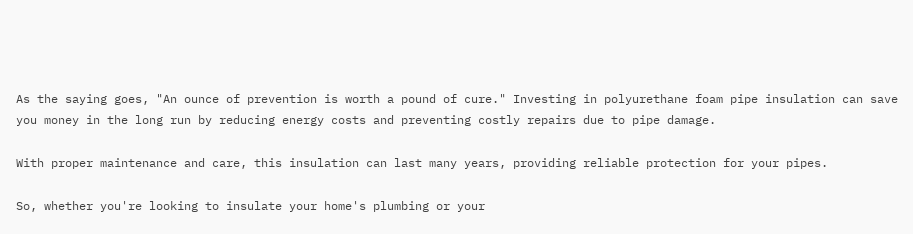As the saying goes, "An ounce of prevention is worth a pound of cure." Investing in polyurethane foam pipe insulation can save you money in the long run by reducing energy costs and preventing costly repairs due to pipe damage.

With proper maintenance and care, this insulation can last many years, providing reliable protection for your pipes.

So, whether you're looking to insulate your home's plumbing or your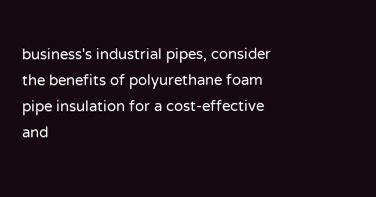business's industrial pipes, consider the benefits of polyurethane foam pipe insulation for a cost-effective and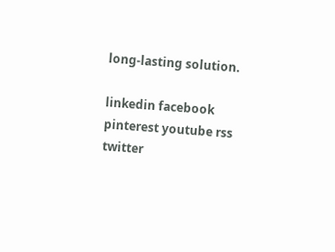long-lasting solution.

linkedin facebook pinterest youtube rss twitter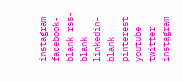instagram facebook-blank rss-blank linkedin-blank pinterest youtube twitter instagram